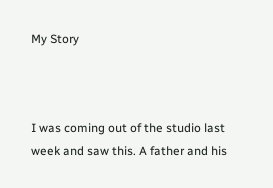My Story



I was coming out of the studio last week and saw this. A father and his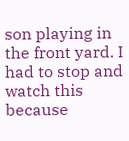son playing in the front yard. I had to stop and watch this because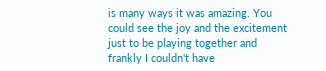is many ways it was amazing. You could see the joy and the excitement just to be playing together and frankly I couldn't have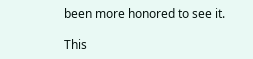been more honored to see it.

This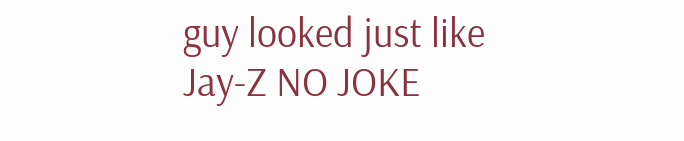guy looked just like Jay-Z NO JOKE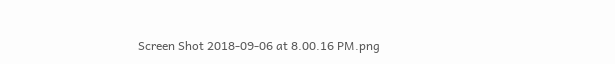Screen Shot 2018-09-06 at 8.00.16 PM.png